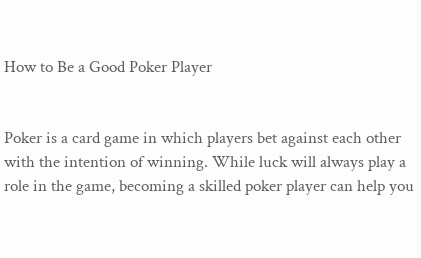How to Be a Good Poker Player


Poker is a card game in which players bet against each other with the intention of winning. While luck will always play a role in the game, becoming a skilled poker player can help you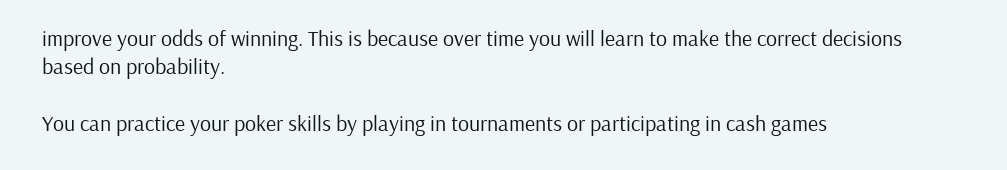improve your odds of winning. This is because over time you will learn to make the correct decisions based on probability.

You can practice your poker skills by playing in tournaments or participating in cash games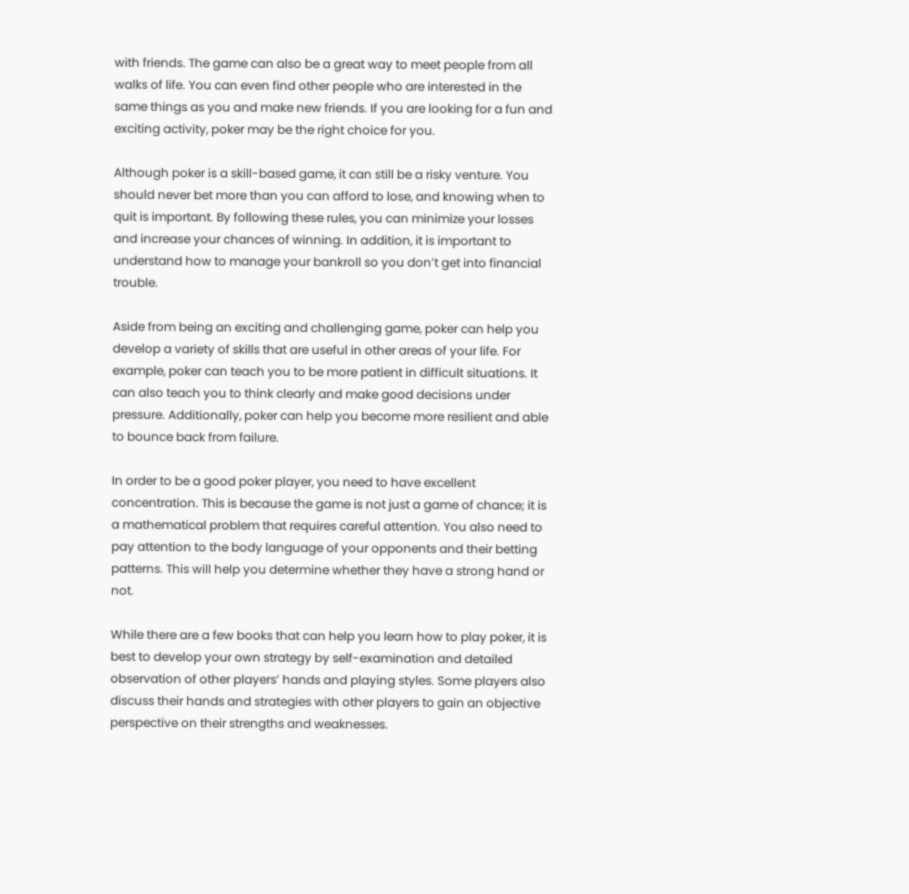with friends. The game can also be a great way to meet people from all walks of life. You can even find other people who are interested in the same things as you and make new friends. If you are looking for a fun and exciting activity, poker may be the right choice for you.

Although poker is a skill-based game, it can still be a risky venture. You should never bet more than you can afford to lose, and knowing when to quit is important. By following these rules, you can minimize your losses and increase your chances of winning. In addition, it is important to understand how to manage your bankroll so you don’t get into financial trouble.

Aside from being an exciting and challenging game, poker can help you develop a variety of skills that are useful in other areas of your life. For example, poker can teach you to be more patient in difficult situations. It can also teach you to think clearly and make good decisions under pressure. Additionally, poker can help you become more resilient and able to bounce back from failure.

In order to be a good poker player, you need to have excellent concentration. This is because the game is not just a game of chance; it is a mathematical problem that requires careful attention. You also need to pay attention to the body language of your opponents and their betting patterns. This will help you determine whether they have a strong hand or not.

While there are a few books that can help you learn how to play poker, it is best to develop your own strategy by self-examination and detailed observation of other players’ hands and playing styles. Some players also discuss their hands and strategies with other players to gain an objective perspective on their strengths and weaknesses.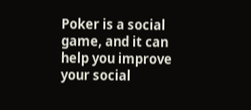Poker is a social game, and it can help you improve your social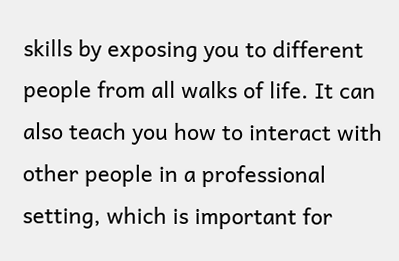skills by exposing you to different people from all walks of life. It can also teach you how to interact with other people in a professional setting, which is important for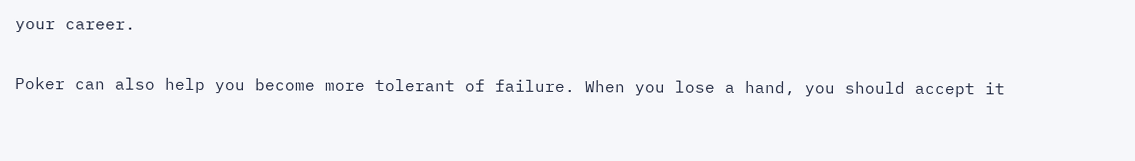your career.

Poker can also help you become more tolerant of failure. When you lose a hand, you should accept it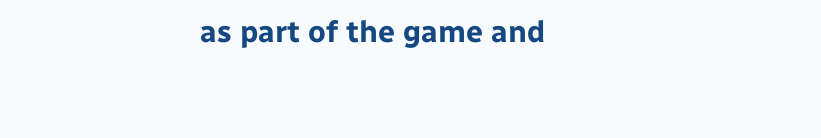as part of the game and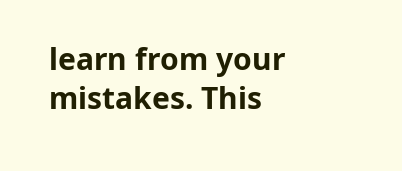learn from your mistakes. This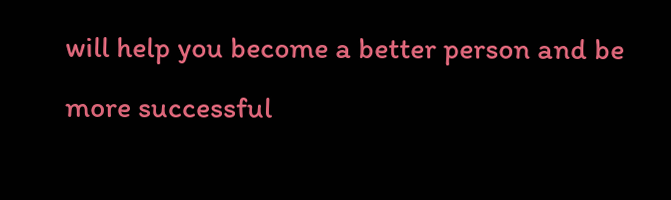will help you become a better person and be more successful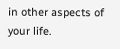in other aspects of your life.